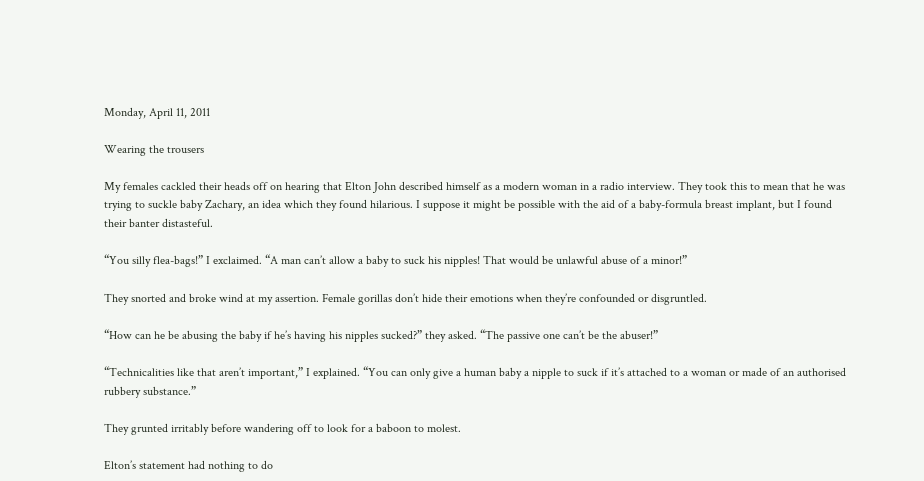Monday, April 11, 2011

Wearing the trousers

My females cackled their heads off on hearing that Elton John described himself as a modern woman in a radio interview. They took this to mean that he was trying to suckle baby Zachary, an idea which they found hilarious. I suppose it might be possible with the aid of a baby-formula breast implant, but I found their banter distasteful.

“You silly flea-bags!” I exclaimed. “A man can’t allow a baby to suck his nipples! That would be unlawful abuse of a minor!”

They snorted and broke wind at my assertion. Female gorillas don’t hide their emotions when they’re confounded or disgruntled.

“How can he be abusing the baby if he’s having his nipples sucked?” they asked. “The passive one can’t be the abuser!”

“Technicalities like that aren’t important,” I explained. “You can only give a human baby a nipple to suck if it’s attached to a woman or made of an authorised rubbery substance.”

They grunted irritably before wandering off to look for a baboon to molest.

Elton’s statement had nothing to do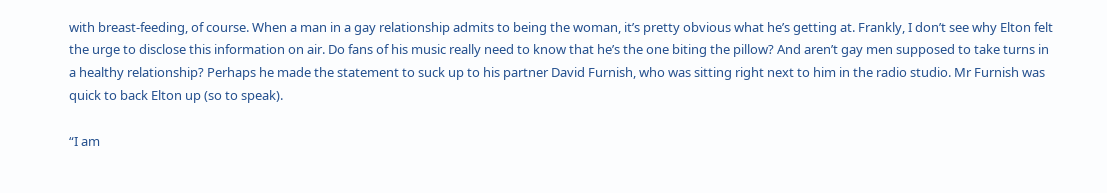with breast-feeding, of course. When a man in a gay relationship admits to being the woman, it’s pretty obvious what he’s getting at. Frankly, I don’t see why Elton felt the urge to disclose this information on air. Do fans of his music really need to know that he’s the one biting the pillow? And aren’t gay men supposed to take turns in a healthy relationship? Perhaps he made the statement to suck up to his partner David Furnish, who was sitting right next to him in the radio studio. Mr Furnish was quick to back Elton up (so to speak).

“I am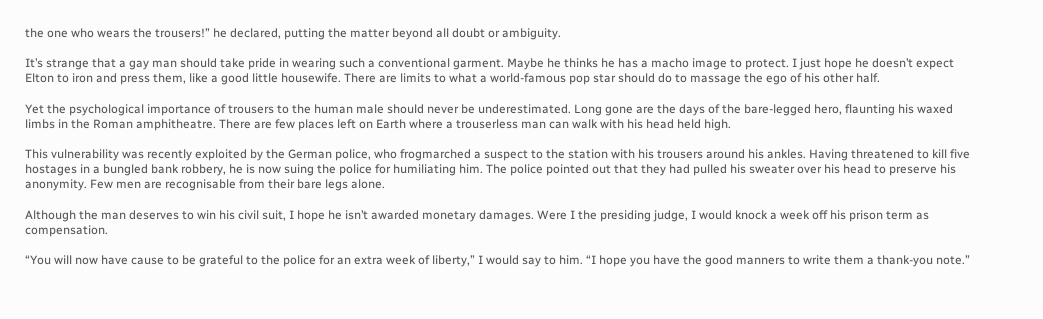the one who wears the trousers!” he declared, putting the matter beyond all doubt or ambiguity.

It’s strange that a gay man should take pride in wearing such a conventional garment. Maybe he thinks he has a macho image to protect. I just hope he doesn’t expect Elton to iron and press them, like a good little housewife. There are limits to what a world-famous pop star should do to massage the ego of his other half.

Yet the psychological importance of trousers to the human male should never be underestimated. Long gone are the days of the bare-legged hero, flaunting his waxed limbs in the Roman amphitheatre. There are few places left on Earth where a trouserless man can walk with his head held high.

This vulnerability was recently exploited by the German police, who frogmarched a suspect to the station with his trousers around his ankles. Having threatened to kill five hostages in a bungled bank robbery, he is now suing the police for humiliating him. The police pointed out that they had pulled his sweater over his head to preserve his anonymity. Few men are recognisable from their bare legs alone.

Although the man deserves to win his civil suit, I hope he isn’t awarded monetary damages. Were I the presiding judge, I would knock a week off his prison term as compensation.

“You will now have cause to be grateful to the police for an extra week of liberty,” I would say to him. “I hope you have the good manners to write them a thank-you note.”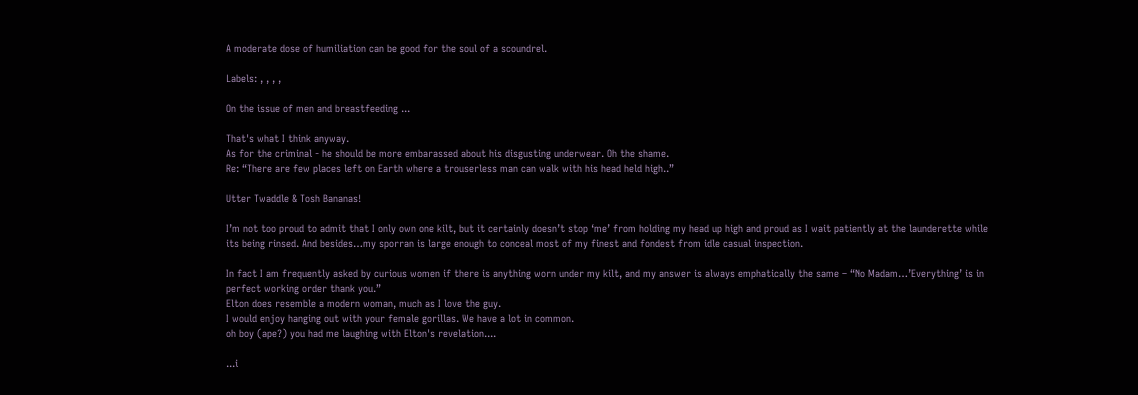A moderate dose of humiliation can be good for the soul of a scoundrel.

Labels: , , , ,

On the issue of men and breastfeeding ...

That's what I think anyway.
As for the criminal - he should be more embarassed about his disgusting underwear. Oh the shame.
Re: “There are few places left on Earth where a trouserless man can walk with his head held high..”

Utter Twaddle & Tosh Bananas!

I’m not too proud to admit that I only own one kilt, but it certainly doesn’t stop ‘me’ from holding my head up high and proud as I wait patiently at the launderette while its being rinsed. And besides…my sporran is large enough to conceal most of my finest and fondest from idle casual inspection.

In fact I am frequently asked by curious women if there is anything worn under my kilt, and my answer is always emphatically the same – “No Madam…’Everything’ is in perfect working order thank you.”
Elton does resemble a modern woman, much as I love the guy.
I would enjoy hanging out with your female gorillas. We have a lot in common.
oh boy (ape?) you had me laughing with Elton's revelation....

...i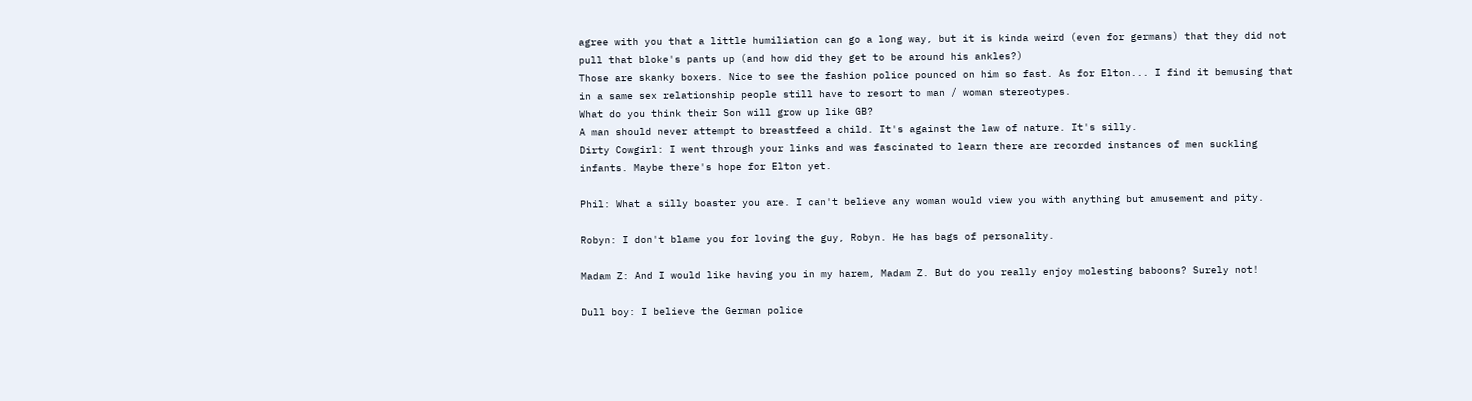agree with you that a little humiliation can go a long way, but it is kinda weird (even for germans) that they did not pull that bloke's pants up (and how did they get to be around his ankles?)
Those are skanky boxers. Nice to see the fashion police pounced on him so fast. As for Elton... I find it bemusing that in a same sex relationship people still have to resort to man / woman stereotypes.
What do you think their Son will grow up like GB?
A man should never attempt to breastfeed a child. It's against the law of nature. It's silly.
Dirty Cowgirl: I went through your links and was fascinated to learn there are recorded instances of men suckling infants. Maybe there's hope for Elton yet.

Phil: What a silly boaster you are. I can't believe any woman would view you with anything but amusement and pity.

Robyn: I don't blame you for loving the guy, Robyn. He has bags of personality.

Madam Z: And I would like having you in my harem, Madam Z. But do you really enjoy molesting baboons? Surely not!

Dull boy: I believe the German police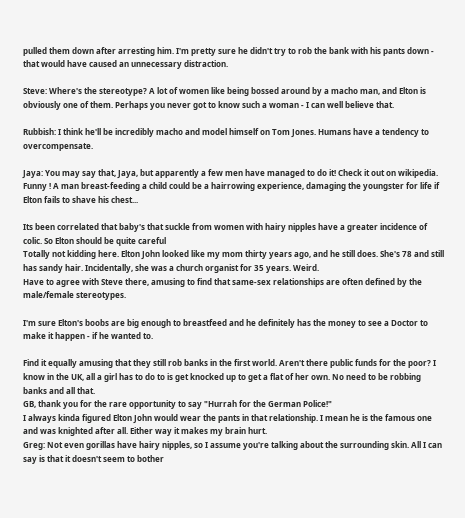pulled them down after arresting him. I'm pretty sure he didn't try to rob the bank with his pants down - that would have caused an unnecessary distraction.

Steve: Where's the stereotype? A lot of women like being bossed around by a macho man, and Elton is obviously one of them. Perhaps you never got to know such a woman - I can well believe that.

Rubbish: I think he'll be incredibly macho and model himself on Tom Jones. Humans have a tendency to overcompensate.

Jaya: You may say that, Jaya, but apparently a few men have managed to do it! Check it out on wikipedia.
Funny ! A man breast-feeding a child could be a hairrowing experience, damaging the youngster for life if Elton fails to shave his chest...

Its been correlated that baby's that suckle from women with hairy nipples have a greater incidence of colic. So Elton should be quite careful
Totally not kidding here. Elton John looked like my mom thirty years ago, and he still does. She's 78 and still has sandy hair. Incidentally, she was a church organist for 35 years. Weird.
Have to agree with Steve there, amusing to find that same-sex relationships are often defined by the male/female stereotypes.

I'm sure Elton's boobs are big enough to breastfeed and he definitely has the money to see a Doctor to make it happen - if he wanted to.

Find it equally amusing that they still rob banks in the first world. Aren't there public funds for the poor? I know in the UK, all a girl has to do to is get knocked up to get a flat of her own. No need to be robbing banks and all that.
GB, thank you for the rare opportunity to say "Hurrah for the German Police!"
I always kinda figured Elton John would wear the pants in that relationship. I mean he is the famous one and was knighted after all. Either way it makes my brain hurt.
Greg: Not even gorillas have hairy nipples, so I assume you're talking about the surrounding skin. All I can say is that it doesn't seem to bother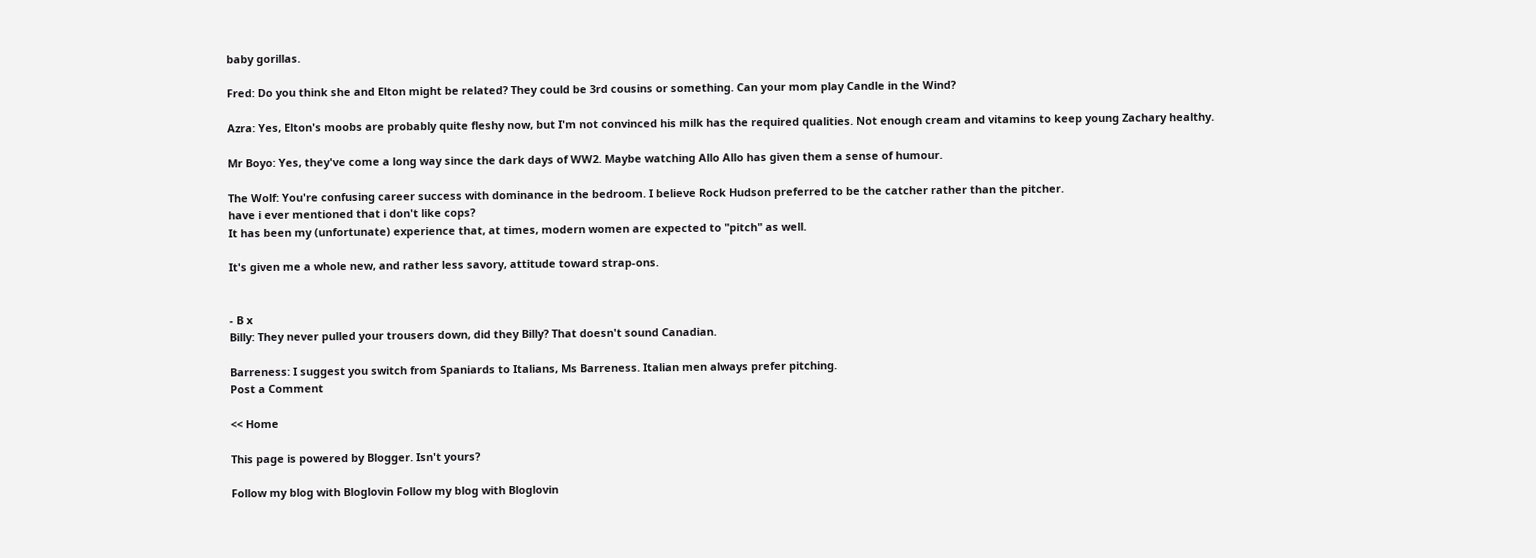baby gorillas.

Fred: Do you think she and Elton might be related? They could be 3rd cousins or something. Can your mom play Candle in the Wind?

Azra: Yes, Elton's moobs are probably quite fleshy now, but I'm not convinced his milk has the required qualities. Not enough cream and vitamins to keep young Zachary healthy.

Mr Boyo: Yes, they've come a long way since the dark days of WW2. Maybe watching Allo Allo has given them a sense of humour.

The Wolf: You're confusing career success with dominance in the bedroom. I believe Rock Hudson preferred to be the catcher rather than the pitcher.
have i ever mentioned that i don't like cops?
It has been my (unfortunate) experience that, at times, modern women are expected to "pitch" as well.

It's given me a whole new, and rather less savory, attitude toward strap-ons.


- B x
Billy: They never pulled your trousers down, did they Billy? That doesn't sound Canadian.

Barreness: I suggest you switch from Spaniards to Italians, Ms Barreness. Italian men always prefer pitching.
Post a Comment

<< Home

This page is powered by Blogger. Isn't yours?

Follow my blog with Bloglovin Follow my blog with Bloglovin